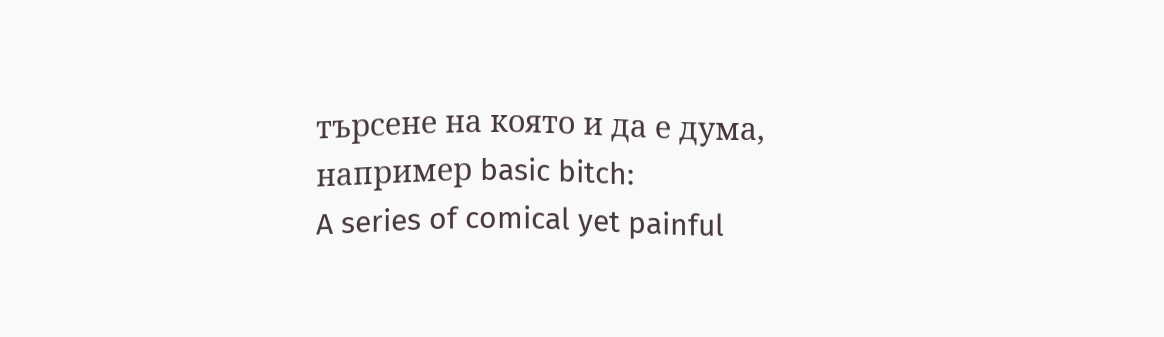търсене на която и да е дума, например basic bitch:
A series of comical yet painful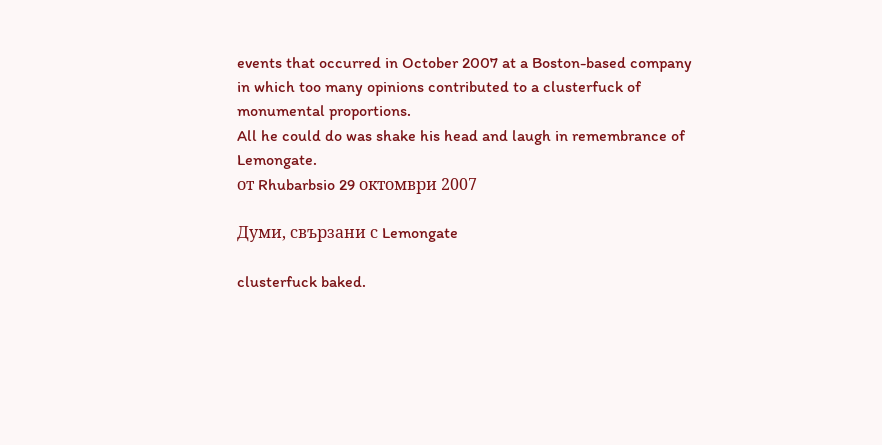events that occurred in October 2007 at a Boston-based company in which too many opinions contributed to a clusterfuck of monumental proportions.
All he could do was shake his head and laugh in remembrance of Lemongate.
от Rhubarbsio 29 октомври 2007

Думи, свързани с Lemongate

clusterfuck baked.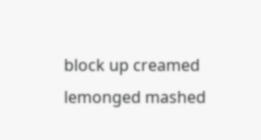block up creamed lemonged mashed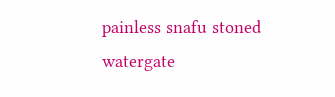painless snafu stoned watergate